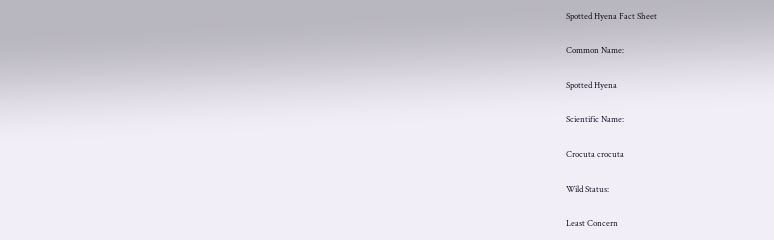Spotted Hyena Fact Sheet

Common Name:

Spotted Hyena

Scientific Name:

Crocuta crocuta

Wild Status:

Least Concern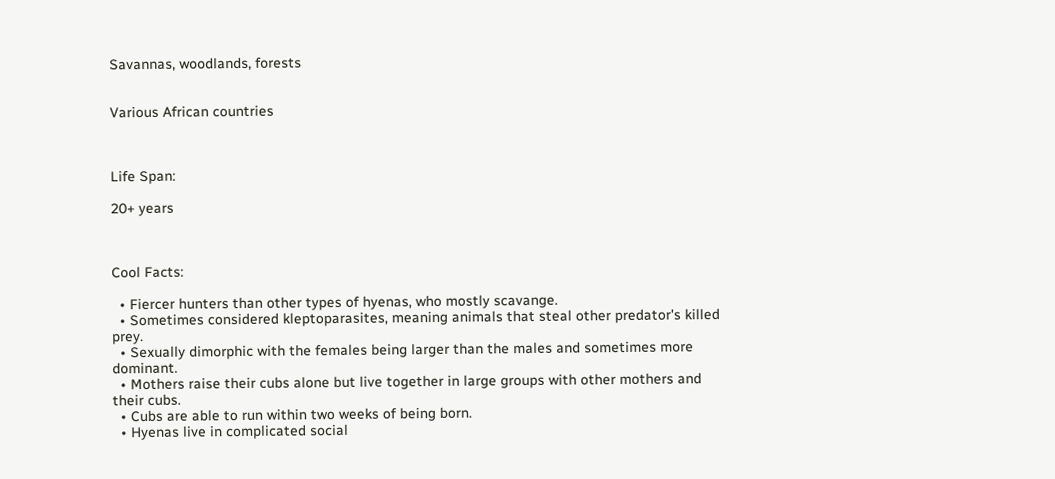Savannas, woodlands, forests


Various African countries



Life Span:

20+ years



Cool Facts:

  • Fiercer hunters than other types of hyenas, who mostly scavange.
  • Sometimes considered kleptoparasites, meaning animals that steal other predator's killed prey.
  • Sexually dimorphic with the females being larger than the males and sometimes more dominant.
  • Mothers raise their cubs alone but live together in large groups with other mothers and their cubs.
  • Cubs are able to run within two weeks of being born.
  • Hyenas live in complicated social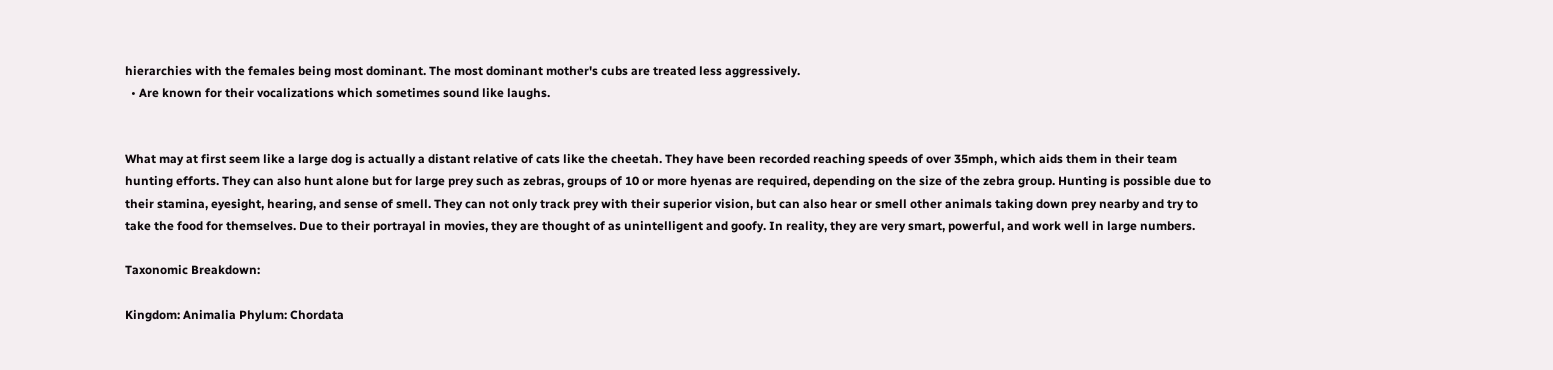hierarchies with the females being most dominant. The most dominant mother's cubs are treated less aggressively.
  • Are known for their vocalizations which sometimes sound like laughs.


What may at first seem like a large dog is actually a distant relative of cats like the cheetah. They have been recorded reaching speeds of over 35mph, which aids them in their team hunting efforts. They can also hunt alone but for large prey such as zebras, groups of 10 or more hyenas are required, depending on the size of the zebra group. Hunting is possible due to their stamina, eyesight, hearing, and sense of smell. They can not only track prey with their superior vision, but can also hear or smell other animals taking down prey nearby and try to take the food for themselves. Due to their portrayal in movies, they are thought of as unintelligent and goofy. In reality, they are very smart, powerful, and work well in large numbers.

Taxonomic Breakdown:

Kingdom: Animalia Phylum: Chordata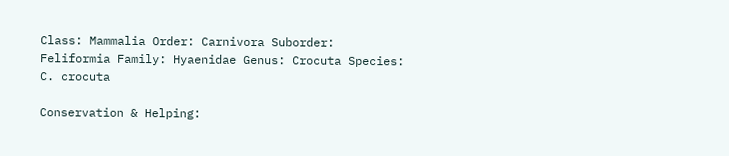Class: Mammalia Order: Carnivora Suborder: Feliformia Family: Hyaenidae Genus: Crocuta Species: C. crocuta

Conservation & Helping: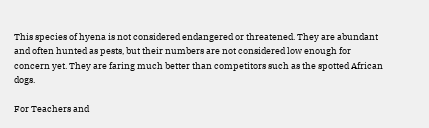This species of hyena is not considered endangered or threatened. They are abundant and often hunted as pests, but their numbers are not considered low enough for concern yet. They are faring much better than competitors such as the spotted African dogs.

For Teachers and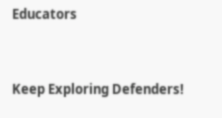Educators


Keep Exploring Defenders!